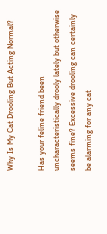Why Is My Cat Drooling But Acting Normal?

Has your feline friend been uncharacteristically drooly lately but otherwise seems fine? Excessive drooling can certainly be alarming for any cat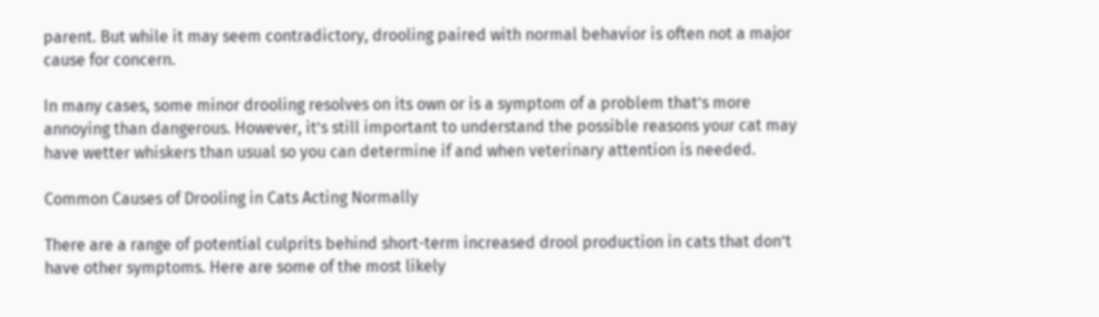parent. But while it may seem contradictory, drooling paired with normal behavior is often not a major cause for concern.

In many cases, some minor drooling resolves on its own or is a symptom of a problem that’s more annoying than dangerous. However, it’s still important to understand the possible reasons your cat may have wetter whiskers than usual so you can determine if and when veterinary attention is needed.

Common Causes of Drooling in Cats Acting Normally

There are a range of potential culprits behind short-term increased drool production in cats that don’t have other symptoms. Here are some of the most likely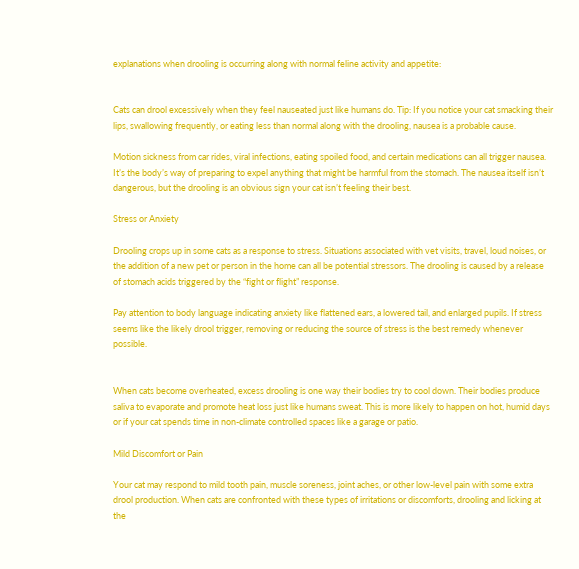explanations when drooling is occurring along with normal feline activity and appetite:


Cats can drool excessively when they feel nauseated just like humans do. Tip: If you notice your cat smacking their lips, swallowing frequently, or eating less than normal along with the drooling, nausea is a probable cause.

Motion sickness from car rides, viral infections, eating spoiled food, and certain medications can all trigger nausea. It’s the body’s way of preparing to expel anything that might be harmful from the stomach. The nausea itself isn’t dangerous, but the drooling is an obvious sign your cat isn’t feeling their best.

Stress or Anxiety

Drooling crops up in some cats as a response to stress. Situations associated with vet visits, travel, loud noises, or the addition of a new pet or person in the home can all be potential stressors. The drooling is caused by a release of stomach acids triggered by the “fight or flight” response.

Pay attention to body language indicating anxiety like flattened ears, a lowered tail, and enlarged pupils. If stress seems like the likely drool trigger, removing or reducing the source of stress is the best remedy whenever possible.


When cats become overheated, excess drooling is one way their bodies try to cool down. Their bodies produce saliva to evaporate and promote heat loss just like humans sweat. This is more likely to happen on hot, humid days or if your cat spends time in non-climate controlled spaces like a garage or patio.

Mild Discomfort or Pain

Your cat may respond to mild tooth pain, muscle soreness, joint aches, or other low-level pain with some extra drool production. When cats are confronted with these types of irritations or discomforts, drooling and licking at the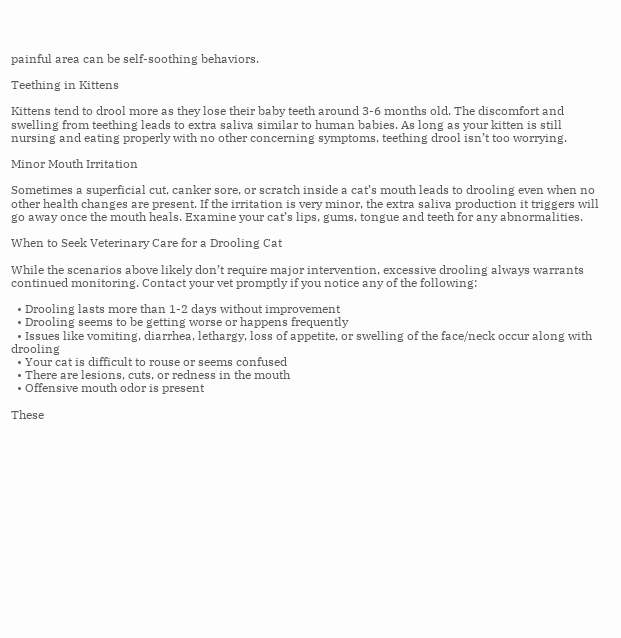painful area can be self-soothing behaviors.

Teething in Kittens

Kittens tend to drool more as they lose their baby teeth around 3-6 months old. The discomfort and swelling from teething leads to extra saliva similar to human babies. As long as your kitten is still nursing and eating properly with no other concerning symptoms, teething drool isn’t too worrying.

Minor Mouth Irritation

Sometimes a superficial cut, canker sore, or scratch inside a cat’s mouth leads to drooling even when no other health changes are present. If the irritation is very minor, the extra saliva production it triggers will go away once the mouth heals. Examine your cat’s lips, gums, tongue and teeth for any abnormalities.

When to Seek Veterinary Care for a Drooling Cat

While the scenarios above likely don’t require major intervention, excessive drooling always warrants continued monitoring. Contact your vet promptly if you notice any of the following:

  • Drooling lasts more than 1-2 days without improvement
  • Drooling seems to be getting worse or happens frequently
  • Issues like vomiting, diarrhea, lethargy, loss of appetite, or swelling of the face/neck occur along with drooling
  • Your cat is difficult to rouse or seems confused
  • There are lesions, cuts, or redness in the mouth
  • Offensive mouth odor is present

These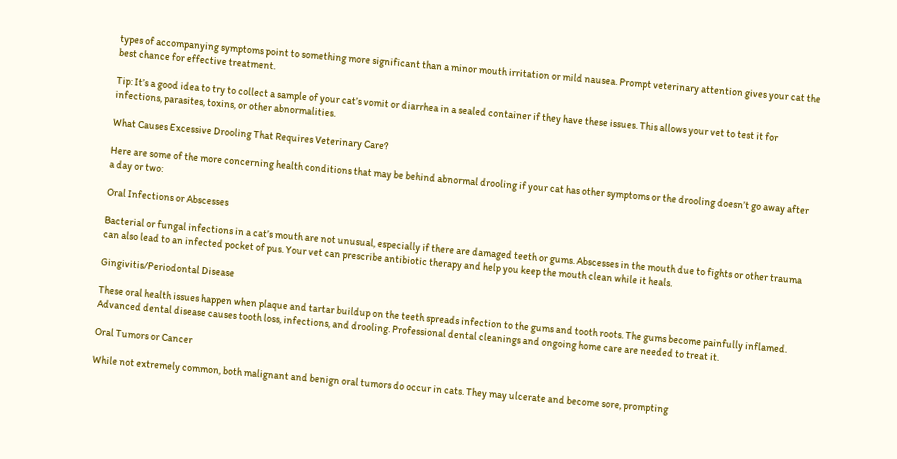types of accompanying symptoms point to something more significant than a minor mouth irritation or mild nausea. Prompt veterinary attention gives your cat the best chance for effective treatment.

Tip: It’s a good idea to try to collect a sample of your cat’s vomit or diarrhea in a sealed container if they have these issues. This allows your vet to test it for infections, parasites, toxins, or other abnormalities.

What Causes Excessive Drooling That Requires Veterinary Care?

Here are some of the more concerning health conditions that may be behind abnormal drooling if your cat has other symptoms or the drooling doesn’t go away after a day or two:

Oral Infections or Abscesses

Bacterial or fungal infections in a cat’s mouth are not unusual, especially if there are damaged teeth or gums. Abscesses in the mouth due to fights or other trauma can also lead to an infected pocket of pus. Your vet can prescribe antibiotic therapy and help you keep the mouth clean while it heals.

Gingivitis/Periodontal Disease

These oral health issues happen when plaque and tartar buildup on the teeth spreads infection to the gums and tooth roots. The gums become painfully inflamed. Advanced dental disease causes tooth loss, infections, and drooling. Professional dental cleanings and ongoing home care are needed to treat it.

Oral Tumors or Cancer

While not extremely common, both malignant and benign oral tumors do occur in cats. They may ulcerate and become sore, prompting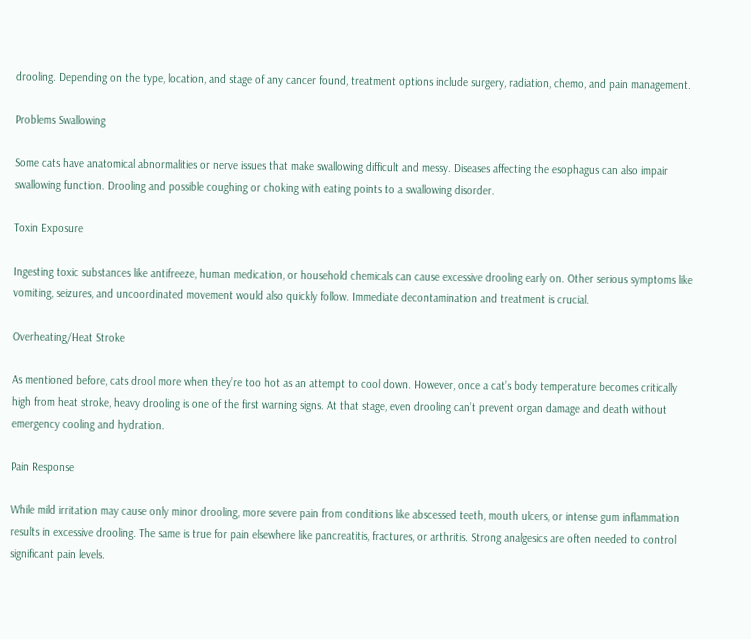drooling. Depending on the type, location, and stage of any cancer found, treatment options include surgery, radiation, chemo, and pain management.

Problems Swallowing

Some cats have anatomical abnormalities or nerve issues that make swallowing difficult and messy. Diseases affecting the esophagus can also impair swallowing function. Drooling and possible coughing or choking with eating points to a swallowing disorder.

Toxin Exposure

Ingesting toxic substances like antifreeze, human medication, or household chemicals can cause excessive drooling early on. Other serious symptoms like vomiting, seizures, and uncoordinated movement would also quickly follow. Immediate decontamination and treatment is crucial.

Overheating/Heat Stroke

As mentioned before, cats drool more when they’re too hot as an attempt to cool down. However, once a cat’s body temperature becomes critically high from heat stroke, heavy drooling is one of the first warning signs. At that stage, even drooling can’t prevent organ damage and death without emergency cooling and hydration.

Pain Response

While mild irritation may cause only minor drooling, more severe pain from conditions like abscessed teeth, mouth ulcers, or intense gum inflammation results in excessive drooling. The same is true for pain elsewhere like pancreatitis, fractures, or arthritis. Strong analgesics are often needed to control significant pain levels.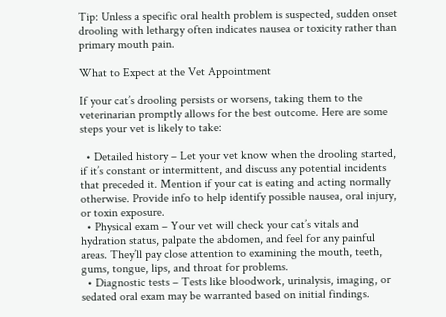Tip: Unless a specific oral health problem is suspected, sudden onset drooling with lethargy often indicates nausea or toxicity rather than primary mouth pain.

What to Expect at the Vet Appointment

If your cat’s drooling persists or worsens, taking them to the veterinarian promptly allows for the best outcome. Here are some steps your vet is likely to take:

  • Detailed history – Let your vet know when the drooling started, if it’s constant or intermittent, and discuss any potential incidents that preceded it. Mention if your cat is eating and acting normally otherwise. Provide info to help identify possible nausea, oral injury, or toxin exposure.
  • Physical exam – Your vet will check your cat’s vitals and hydration status, palpate the abdomen, and feel for any painful areas. They’ll pay close attention to examining the mouth, teeth, gums, tongue, lips, and throat for problems.
  • Diagnostic tests – Tests like bloodwork, urinalysis, imaging, or sedated oral exam may be warranted based on initial findings.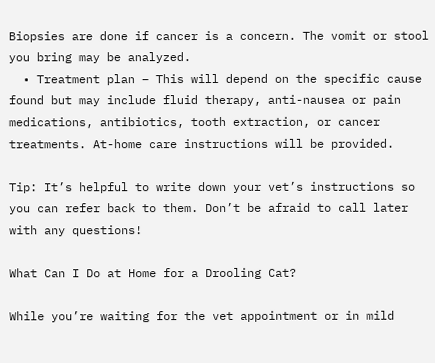Biopsies are done if cancer is a concern. The vomit or stool you bring may be analyzed.
  • Treatment plan – This will depend on the specific cause found but may include fluid therapy, anti-nausea or pain medications, antibiotics, tooth extraction, or cancer treatments. At-home care instructions will be provided.

Tip: It’s helpful to write down your vet’s instructions so you can refer back to them. Don’t be afraid to call later with any questions!

What Can I Do at Home for a Drooling Cat?

While you’re waiting for the vet appointment or in mild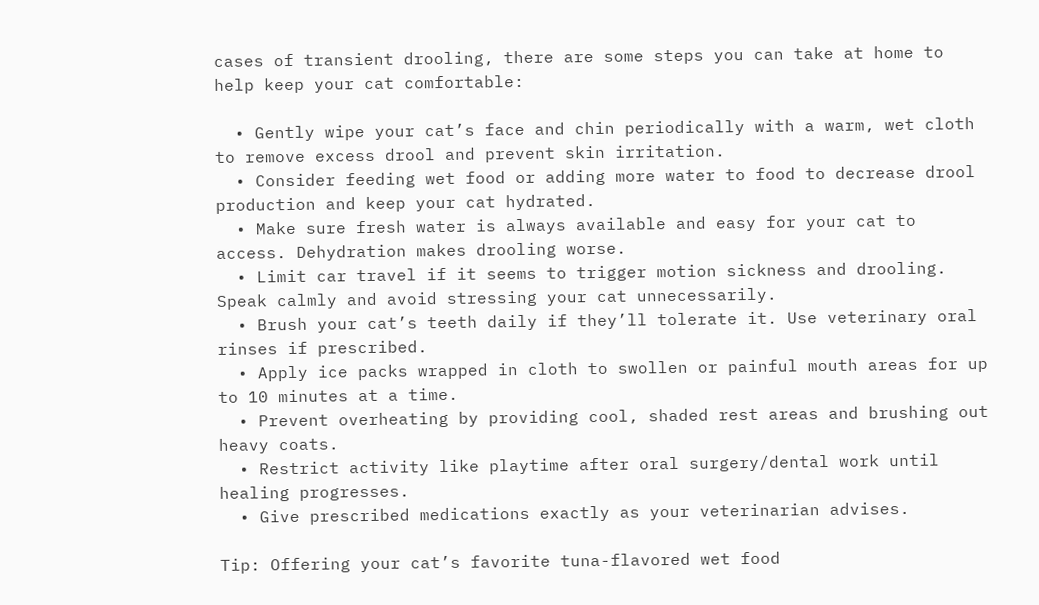cases of transient drooling, there are some steps you can take at home to help keep your cat comfortable:

  • Gently wipe your cat’s face and chin periodically with a warm, wet cloth to remove excess drool and prevent skin irritation.
  • Consider feeding wet food or adding more water to food to decrease drool production and keep your cat hydrated.
  • Make sure fresh water is always available and easy for your cat to access. Dehydration makes drooling worse.
  • Limit car travel if it seems to trigger motion sickness and drooling. Speak calmly and avoid stressing your cat unnecessarily.
  • Brush your cat’s teeth daily if they’ll tolerate it. Use veterinary oral rinses if prescribed.
  • Apply ice packs wrapped in cloth to swollen or painful mouth areas for up to 10 minutes at a time.
  • Prevent overheating by providing cool, shaded rest areas and brushing out heavy coats.
  • Restrict activity like playtime after oral surgery/dental work until healing progresses.
  • Give prescribed medications exactly as your veterinarian advises.

Tip: Offering your cat’s favorite tuna-flavored wet food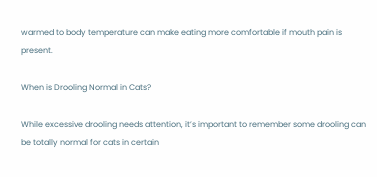warmed to body temperature can make eating more comfortable if mouth pain is present.

When is Drooling Normal in Cats?

While excessive drooling needs attention, it’s important to remember some drooling can be totally normal for cats in certain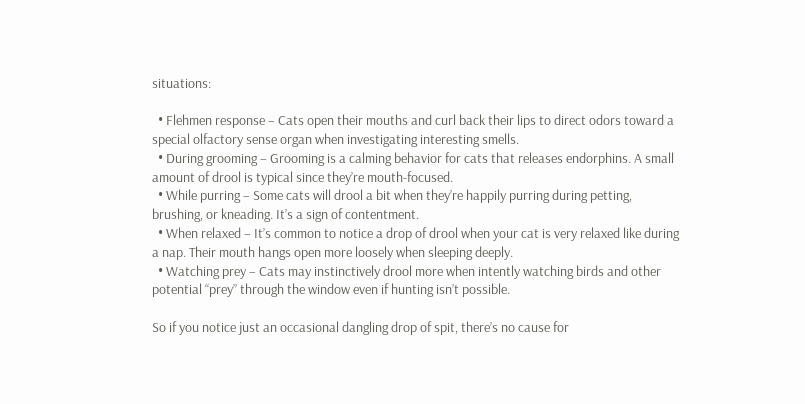situations:

  • Flehmen response – Cats open their mouths and curl back their lips to direct odors toward a special olfactory sense organ when investigating interesting smells.
  • During grooming – Grooming is a calming behavior for cats that releases endorphins. A small amount of drool is typical since they’re mouth-focused.
  • While purring – Some cats will drool a bit when they’re happily purring during petting, brushing, or kneading. It’s a sign of contentment.
  • When relaxed – It’s common to notice a drop of drool when your cat is very relaxed like during a nap. Their mouth hangs open more loosely when sleeping deeply.
  • Watching prey – Cats may instinctively drool more when intently watching birds and other potential “prey” through the window even if hunting isn’t possible.

So if you notice just an occasional dangling drop of spit, there’s no cause for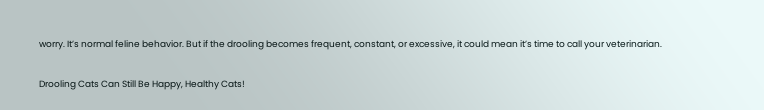worry. It’s normal feline behavior. But if the drooling becomes frequent, constant, or excessive, it could mean it’s time to call your veterinarian.

Drooling Cats Can Still Be Happy, Healthy Cats!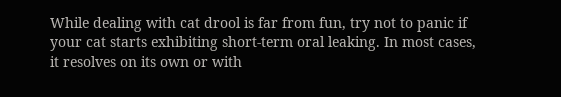While dealing with cat drool is far from fun, try not to panic if your cat starts exhibiting short-term oral leaking. In most cases, it resolves on its own or with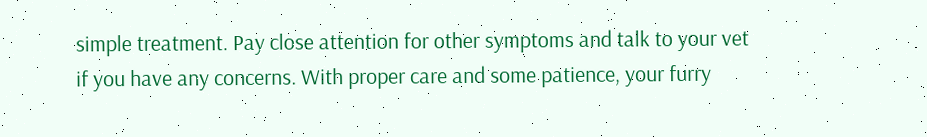simple treatment. Pay close attention for other symptoms and talk to your vet if you have any concerns. With proper care and some patience, your furry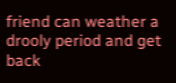friend can weather a drooly period and get back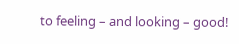to feeling – and looking – good!